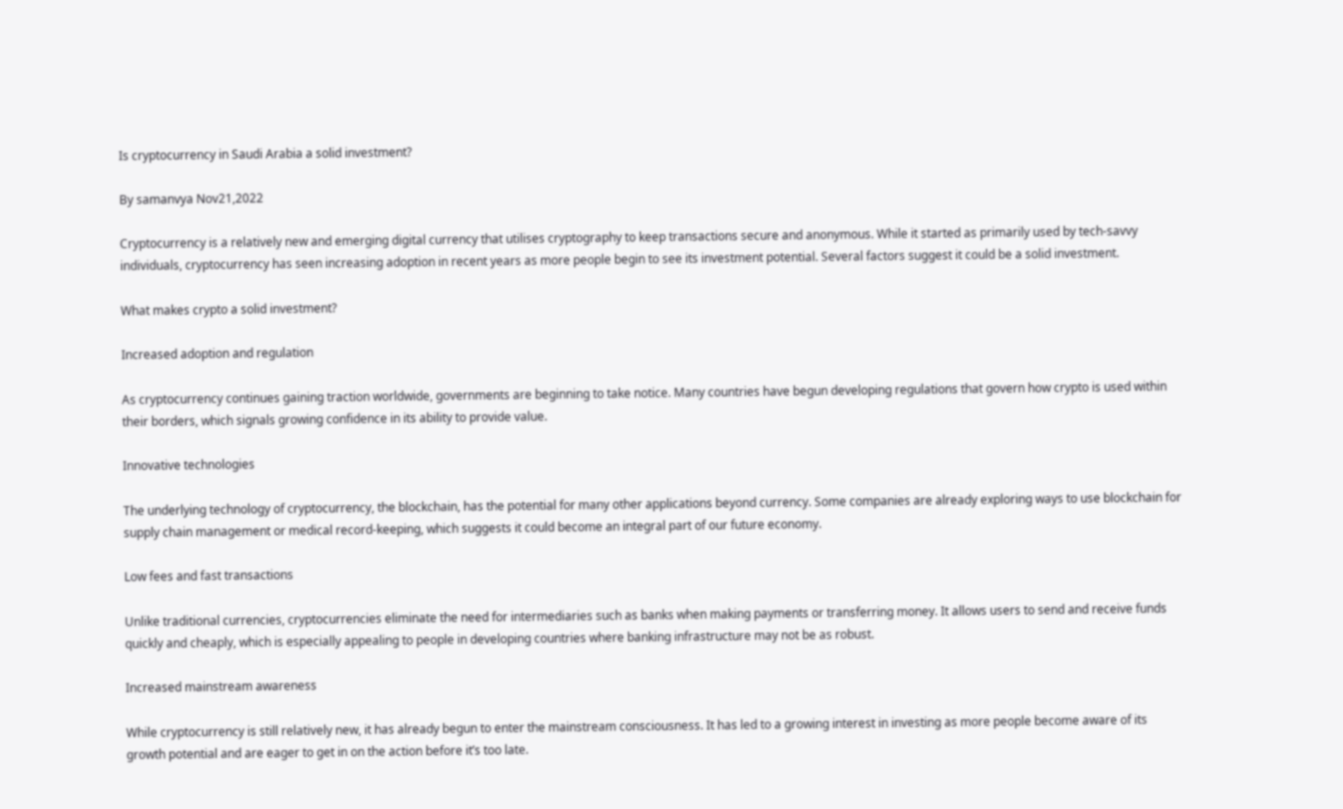Is cryptocurrency in Saudi Arabia a solid investment?

By samanvya Nov21,2022

Cryptocurrency is a relatively new and emerging digital currency that utilises cryptography to keep transactions secure and anonymous. While it started as primarily used by tech-savvy individuals, cryptocurrency has seen increasing adoption in recent years as more people begin to see its investment potential. Several factors suggest it could be a solid investment.

What makes crypto a solid investment?

Increased adoption and regulation

As cryptocurrency continues gaining traction worldwide, governments are beginning to take notice. Many countries have begun developing regulations that govern how crypto is used within their borders, which signals growing confidence in its ability to provide value.

Innovative technologies

The underlying technology of cryptocurrency, the blockchain, has the potential for many other applications beyond currency. Some companies are already exploring ways to use blockchain for supply chain management or medical record-keeping, which suggests it could become an integral part of our future economy.

Low fees and fast transactions

Unlike traditional currencies, cryptocurrencies eliminate the need for intermediaries such as banks when making payments or transferring money. It allows users to send and receive funds quickly and cheaply, which is especially appealing to people in developing countries where banking infrastructure may not be as robust.

Increased mainstream awareness

While cryptocurrency is still relatively new, it has already begun to enter the mainstream consciousness. It has led to a growing interest in investing as more people become aware of its growth potential and are eager to get in on the action before it’s too late.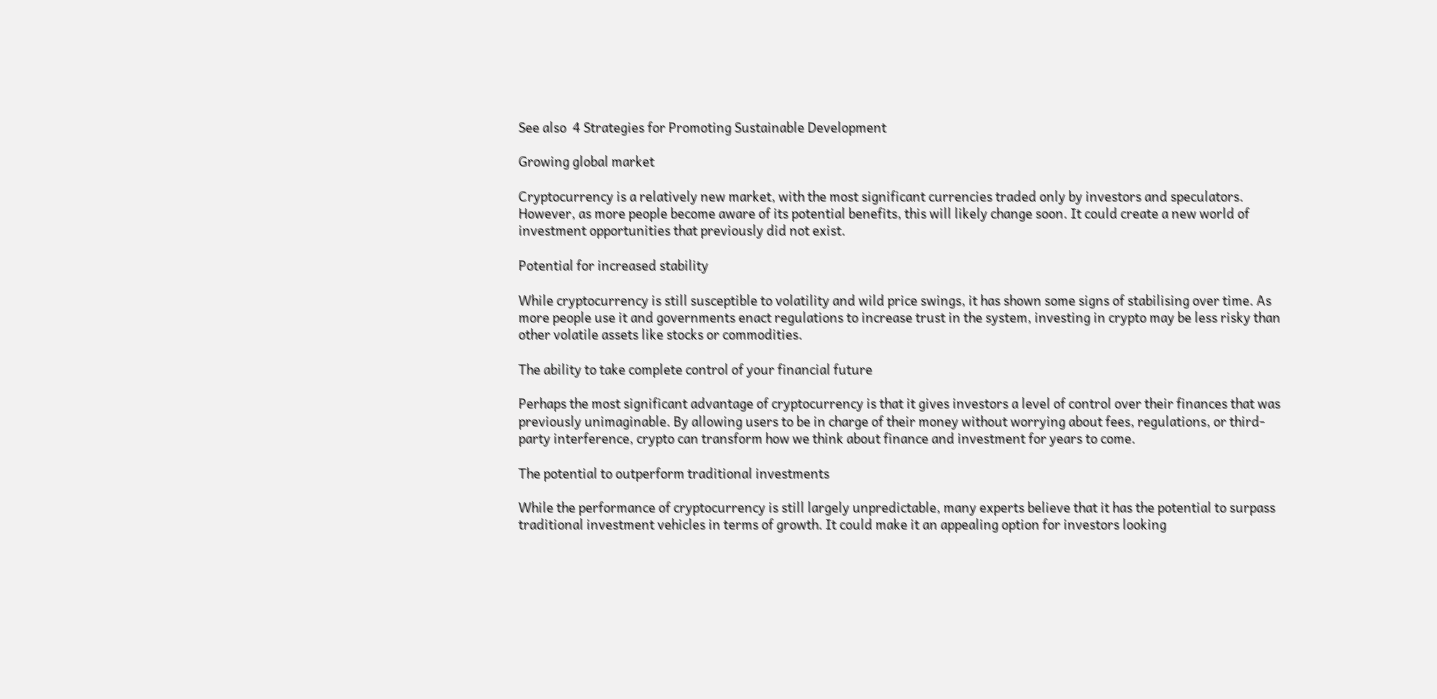See also  4 Strategies for Promoting Sustainable Development

Growing global market

Cryptocurrency is a relatively new market, with the most significant currencies traded only by investors and speculators. However, as more people become aware of its potential benefits, this will likely change soon. It could create a new world of investment opportunities that previously did not exist.

Potential for increased stability

While cryptocurrency is still susceptible to volatility and wild price swings, it has shown some signs of stabilising over time. As more people use it and governments enact regulations to increase trust in the system, investing in crypto may be less risky than other volatile assets like stocks or commodities.

The ability to take complete control of your financial future

Perhaps the most significant advantage of cryptocurrency is that it gives investors a level of control over their finances that was previously unimaginable. By allowing users to be in charge of their money without worrying about fees, regulations, or third-party interference, crypto can transform how we think about finance and investment for years to come.

The potential to outperform traditional investments

While the performance of cryptocurrency is still largely unpredictable, many experts believe that it has the potential to surpass traditional investment vehicles in terms of growth. It could make it an appealing option for investors looking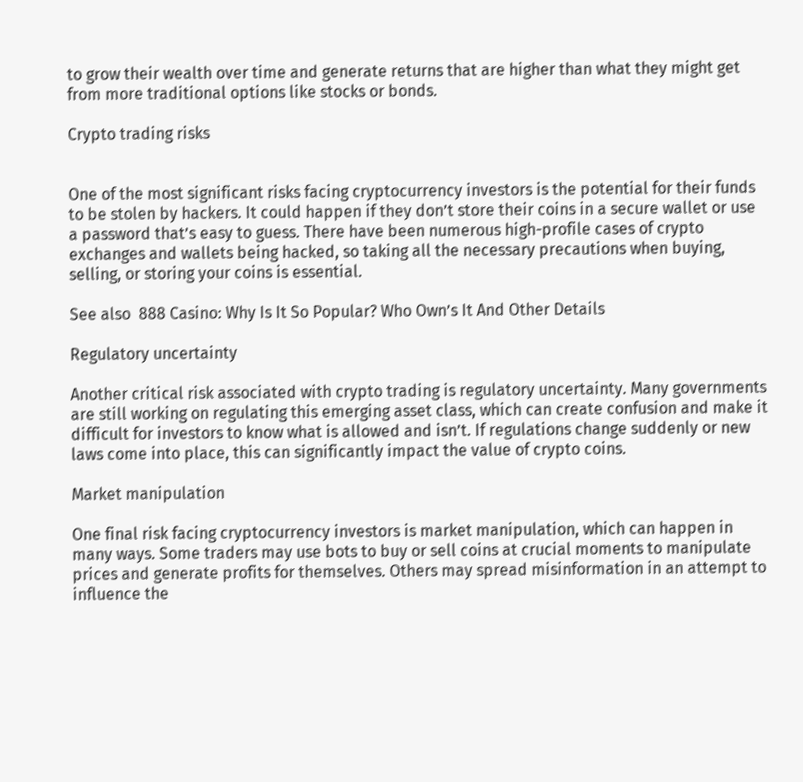to grow their wealth over time and generate returns that are higher than what they might get from more traditional options like stocks or bonds.

Crypto trading risks


One of the most significant risks facing cryptocurrency investors is the potential for their funds to be stolen by hackers. It could happen if they don’t store their coins in a secure wallet or use a password that’s easy to guess. There have been numerous high-profile cases of crypto exchanges and wallets being hacked, so taking all the necessary precautions when buying, selling, or storing your coins is essential.

See also  888 Casino: Why Is It So Popular? Who Own’s It And Other Details

Regulatory uncertainty

Another critical risk associated with crypto trading is regulatory uncertainty. Many governments are still working on regulating this emerging asset class, which can create confusion and make it difficult for investors to know what is allowed and isn’t. If regulations change suddenly or new laws come into place, this can significantly impact the value of crypto coins.

Market manipulation

One final risk facing cryptocurrency investors is market manipulation, which can happen in many ways. Some traders may use bots to buy or sell coins at crucial moments to manipulate prices and generate profits for themselves. Others may spread misinformation in an attempt to influence the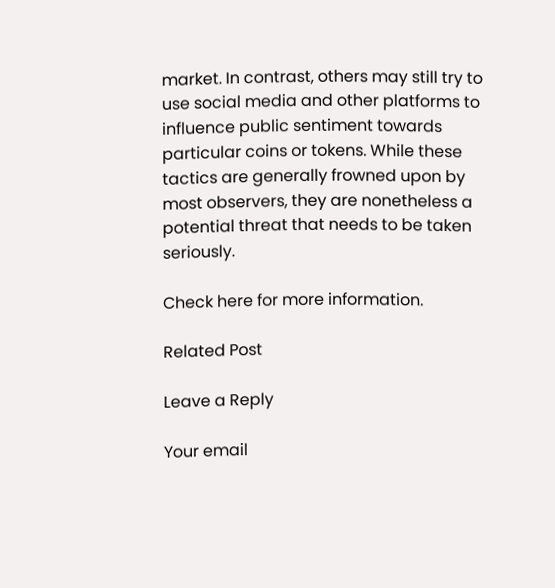market. In contrast, others may still try to use social media and other platforms to influence public sentiment towards particular coins or tokens. While these tactics are generally frowned upon by most observers, they are nonetheless a potential threat that needs to be taken seriously.

Check here for more information.

Related Post

Leave a Reply

Your email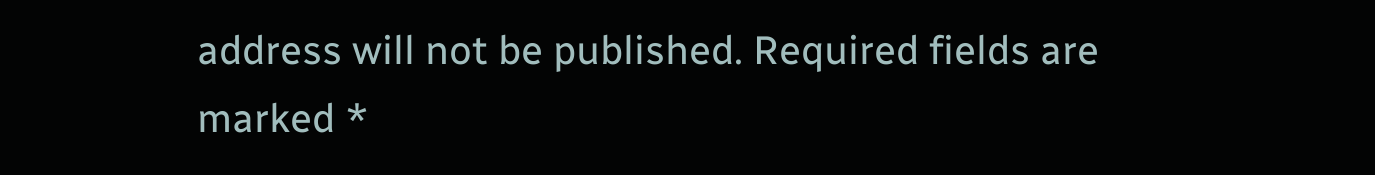address will not be published. Required fields are marked *